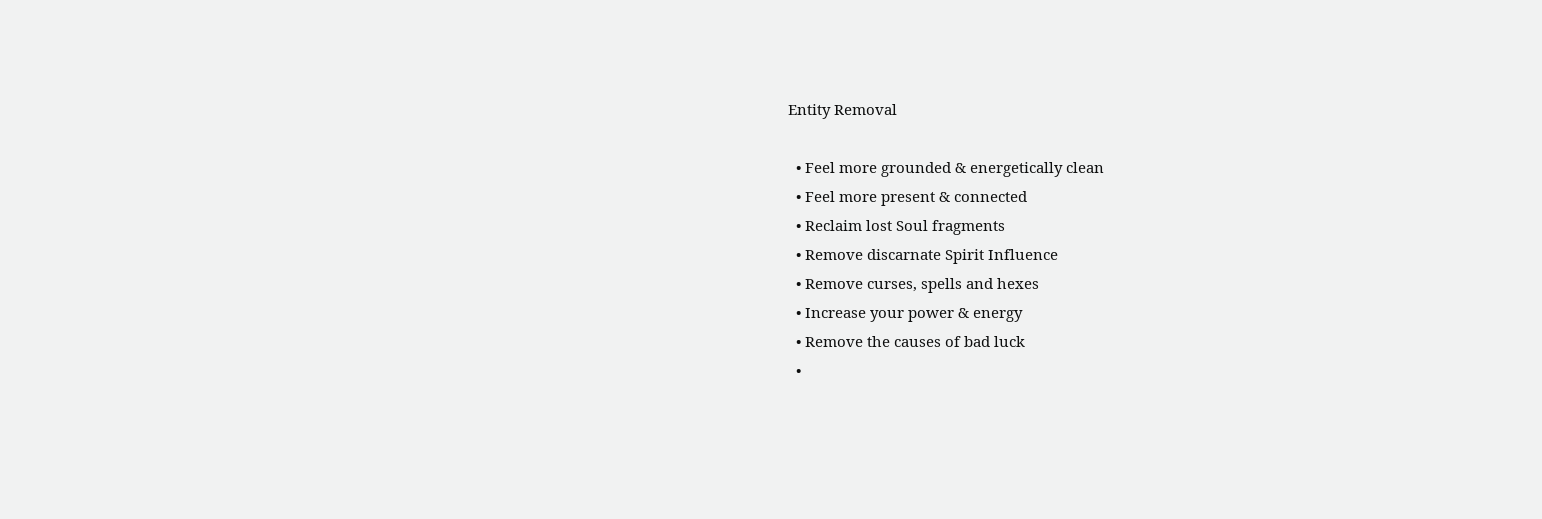Entity Removal

  • Feel more grounded & energetically clean
  • Feel more present & connected
  • Reclaim lost Soul fragments
  • Remove discarnate Spirit Influence
  • Remove curses, spells and hexes
  • Increase your power & energy
  • Remove the causes of bad luck
  •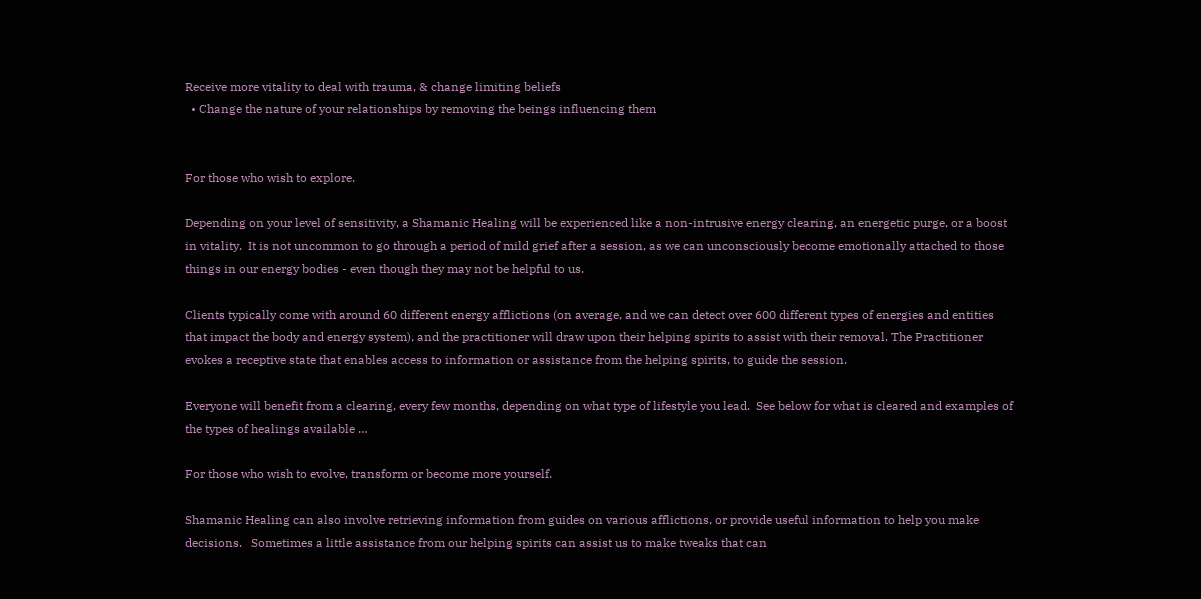Receive more vitality to deal with trauma, & change limiting beliefs
  • Change the nature of your relationships by removing the beings influencing them


For those who wish to explore.

Depending on your level of sensitivity, a Shamanic Healing will be experienced like a non-intrusive energy clearing, an energetic purge, or a boost in vitality.  It is not uncommon to go through a period of mild grief after a session, as we can unconsciously become emotionally attached to those things in our energy bodies - even though they may not be helpful to us.

Clients typically come with around 60 different energy afflictions (on average, and we can detect over 600 different types of energies and entities that impact the body and energy system), and the practitioner will draw upon their helping spirits to assist with their removal. The Practitioner evokes a receptive state that enables access to information or assistance from the helping spirits, to guide the session.

Everyone will benefit from a clearing, every few months, depending on what type of lifestyle you lead.  See below for what is cleared and examples of the types of healings available …

For those who wish to evolve, transform or become more yourself.

Shamanic Healing can also involve retrieving information from guides on various afflictions, or provide useful information to help you make decisions.   Sometimes a little assistance from our helping spirits can assist us to make tweaks that can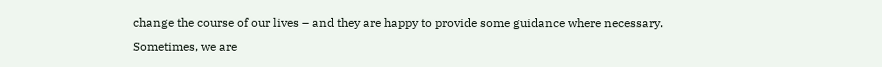change the course of our lives – and they are happy to provide some guidance where necessary.  Sometimes, we are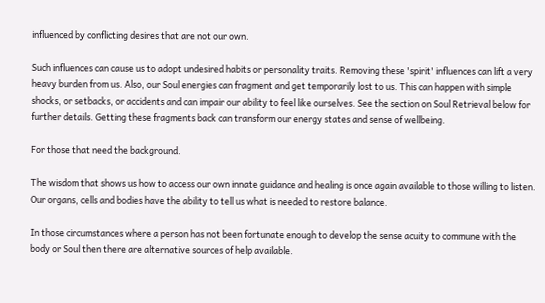influenced by conflicting desires that are not our own.

Such influences can cause us to adopt undesired habits or personality traits. Removing these 'spirit' influences can lift a very heavy burden from us. Also, our Soul energies can fragment and get temporarily lost to us. This can happen with simple shocks, or setbacks, or accidents and can impair our ability to feel like ourselves. See the section on Soul Retrieval below for further details. Getting these fragments back can transform our energy states and sense of wellbeing.

For those that need the background.

The wisdom that shows us how to access our own innate guidance and healing is once again available to those willing to listen.  Our organs, cells and bodies have the ability to tell us what is needed to restore balance.

In those circumstances where a person has not been fortunate enough to develop the sense acuity to commune with the body or Soul then there are alternative sources of help available.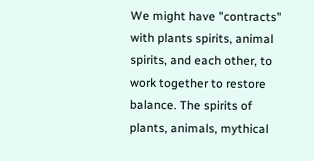We might have "contracts" with plants spirits, animal spirits, and each other, to work together to restore balance. The spirits of plants, animals, mythical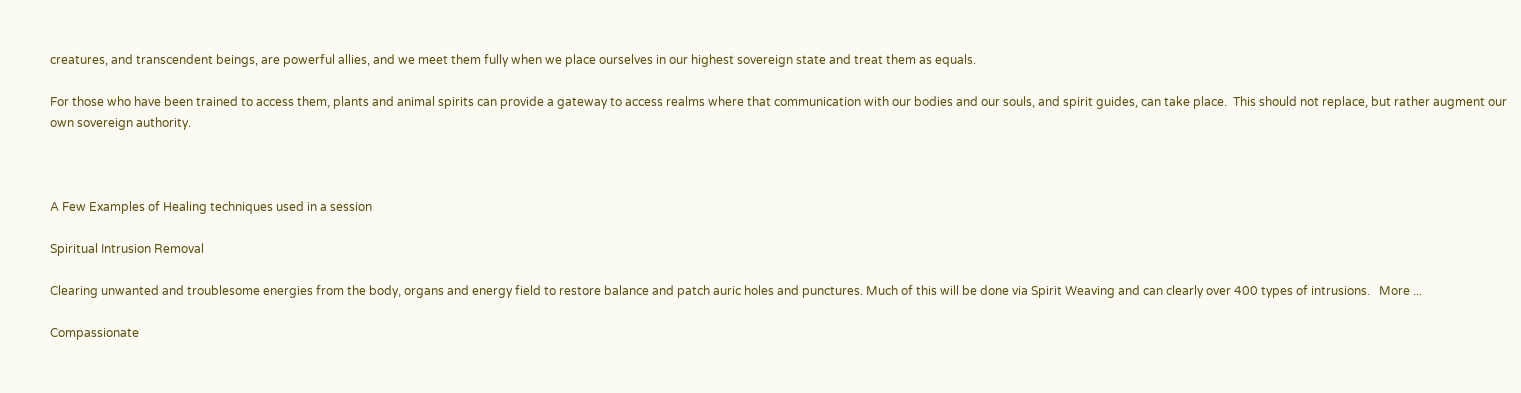creatures, and transcendent beings, are powerful allies, and we meet them fully when we place ourselves in our highest sovereign state and treat them as equals.

For those who have been trained to access them, plants and animal spirits can provide a gateway to access realms where that communication with our bodies and our souls, and spirit guides, can take place.  This should not replace, but rather augment our own sovereign authority.



A Few Examples of Healing techniques used in a session

Spiritual Intrusion Removal

Clearing unwanted and troublesome energies from the body, organs and energy field to restore balance and patch auric holes and punctures. Much of this will be done via Spirit Weaving and can clearly over 400 types of intrusions.   More ...

Compassionate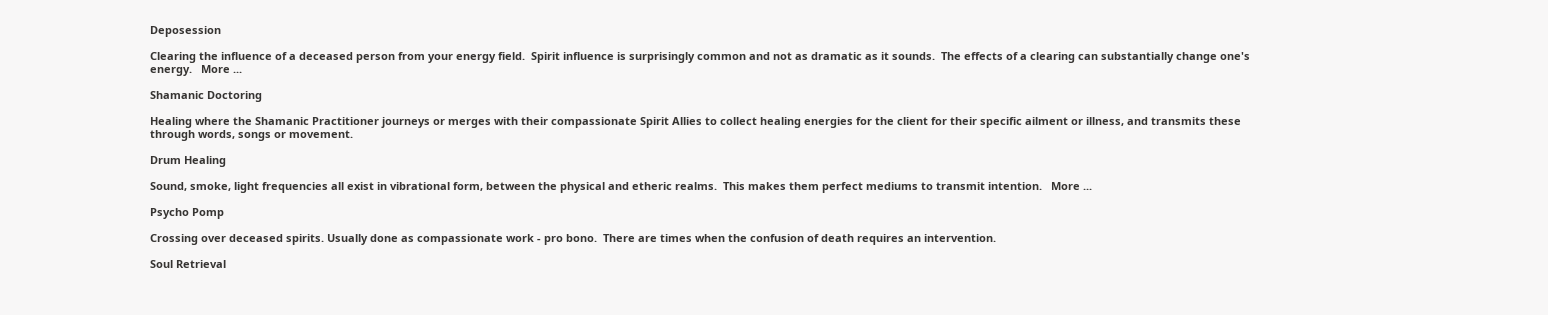Deposession

Clearing the influence of a deceased person from your energy field.  Spirit influence is surprisingly common and not as dramatic as it sounds.  The effects of a clearing can substantially change one's energy.   More ...

Shamanic Doctoring

Healing where the Shamanic Practitioner journeys or merges with their compassionate Spirit Allies to collect healing energies for the client for their specific ailment or illness, and transmits these through words, songs or movement.

Drum Healing

Sound, smoke, light frequencies all exist in vibrational form, between the physical and etheric realms.  This makes them perfect mediums to transmit intention.   More ...

Psycho Pomp

Crossing over deceased spirits. Usually done as compassionate work - pro bono.  There are times when the confusion of death requires an intervention.

Soul Retrieval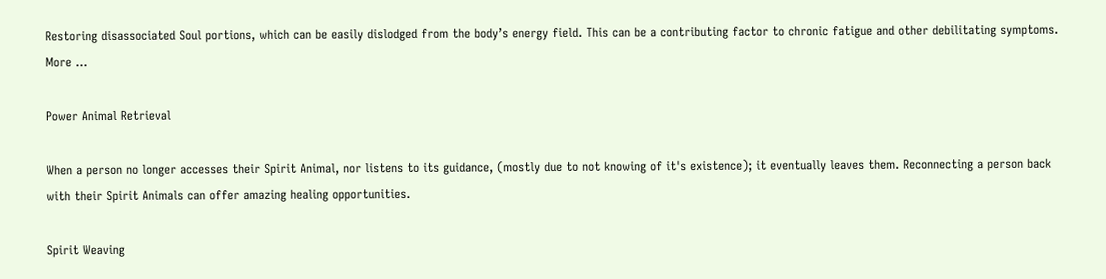Restoring disassociated Soul portions, which can be easily dislodged from the body’s energy field. This can be a contributing factor to chronic fatigue and other debilitating symptoms.   More ...

Power Animal Retrieval

When a person no longer accesses their Spirit Animal, nor listens to its guidance, (mostly due to not knowing of it's existence); it eventually leaves them. Reconnecting a person back with their Spirit Animals can offer amazing healing opportunities.

Spirit Weaving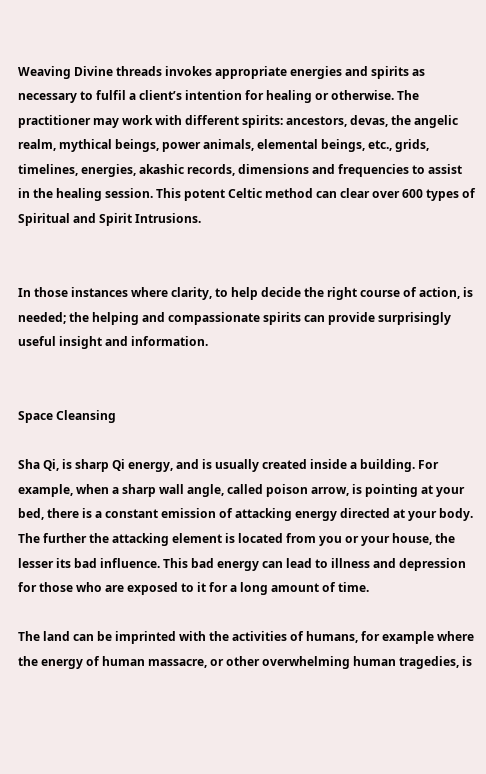Weaving Divine threads invokes appropriate energies and spirits as necessary to fulfil a client’s intention for healing or otherwise. The practitioner may work with different spirits: ancestors, devas, the angelic realm, mythical beings, power animals, elemental beings, etc., grids, timelines, energies, akashic records, dimensions and frequencies to assist in the healing session. This potent Celtic method can clear over 600 types of Spiritual and Spirit Intrusions.


In those instances where clarity, to help decide the right course of action, is needed; the helping and compassionate spirits can provide surprisingly useful insight and information.


Space Cleansing

Sha Qi, is sharp Qi energy, and is usually created inside a building. For example, when a sharp wall angle, called poison arrow, is pointing at your bed, there is a constant emission of attacking energy directed at your body. The further the attacking element is located from you or your house, the lesser its bad influence. This bad energy can lead to illness and depression for those who are exposed to it for a long amount of time.

The land can be imprinted with the activities of humans, for example where the energy of human massacre, or other overwhelming human tragedies, is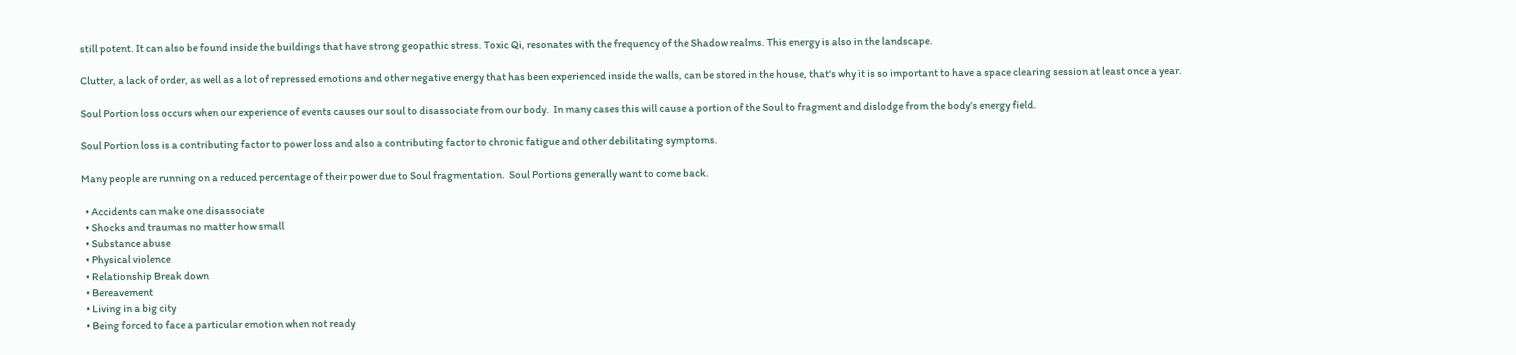still potent. It can also be found inside the buildings that have strong geopathic stress. Toxic Qi, resonates with the frequency of the Shadow realms. This energy is also in the landscape.

Clutter, a lack of order, as well as a lot of repressed emotions and other negative energy that has been experienced inside the walls, can be stored in the house, that's why it is so important to have a space clearing session at least once a year.

Soul Portion loss occurs when our experience of events causes our soul to disassociate from our body.  In many cases this will cause a portion of the Soul to fragment and dislodge from the body’s energy field.

Soul Portion loss is a contributing factor to power loss and also a contributing factor to chronic fatigue and other debilitating symptoms.

Many people are running on a reduced percentage of their power due to Soul fragmentation.  Soul Portions generally want to come back.

  • Accidents can make one disassociate
  • Shocks and traumas no matter how small
  • Substance abuse
  • Physical violence
  • Relationship Break down
  • Bereavement
  • Living in a big city
  • Being forced to face a particular emotion when not ready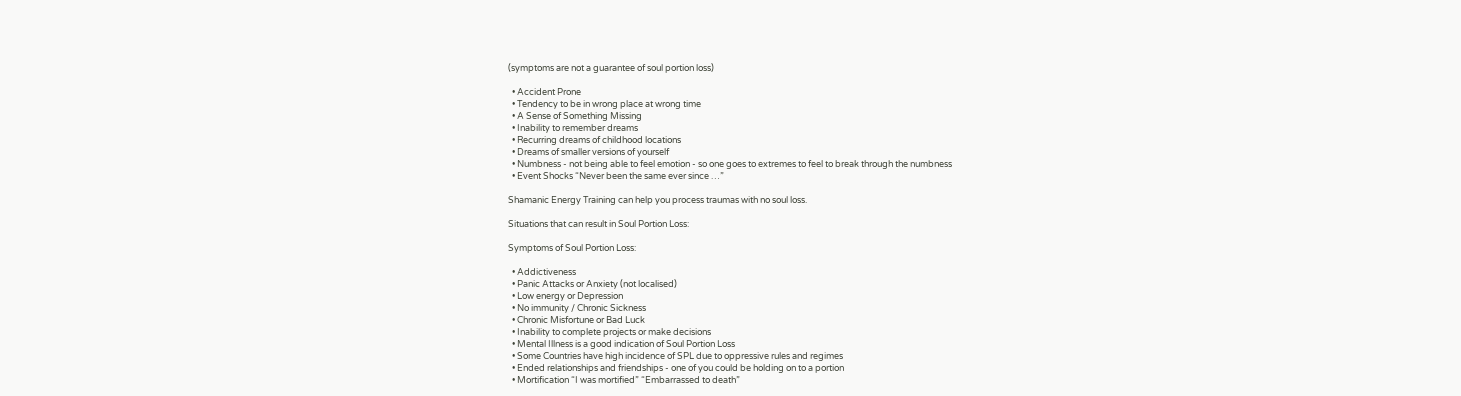(symptoms are not a guarantee of soul portion loss)

  • Accident Prone
  • Tendency to be in wrong place at wrong time
  • A Sense of Something Missing
  • Inability to remember dreams
  • Recurring dreams of childhood locations
  • Dreams of smaller versions of yourself
  • Numbness - not being able to feel emotion - so one goes to extremes to feel to break through the numbness
  • Event Shocks “Never been the same ever since …”

Shamanic Energy Training can help you process traumas with no soul loss.

Situations that can result in Soul Portion Loss:

Symptoms of Soul Portion Loss:

  • Addictiveness
  • Panic Attacks or Anxiety (not localised)
  • Low energy or Depression
  • No immunity / Chronic Sickness
  • Chronic Misfortune or Bad Luck
  • Inability to complete projects or make decisions
  • Mental Illness is a good indication of Soul Portion Loss
  • Some Countries have high incidence of SPL due to oppressive rules and regimes
  • Ended relationships and friendships - one of you could be holding on to a portion
  • Mortification “I was mortified” “Embarrassed to death”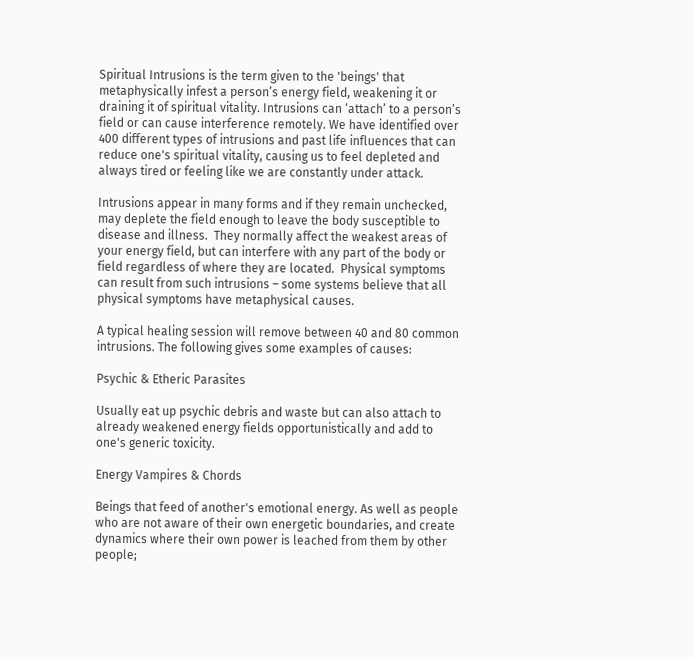Spiritual Intrusions is the term given to the 'beings' that metaphysically infest a person’s energy field, weakening it or draining it of spiritual vitality. Intrusions can ‘attach’ to a person’s field or can cause interference remotely. We have identified over 400 different types of intrusions and past life influences that can reduce one's spiritual vitality, causing us to feel depleted and always tired or feeling like we are constantly under attack.

Intrusions appear in many forms and if they remain unchecked, may deplete the field enough to leave the body susceptible to disease and illness.  They normally affect the weakest areas of your energy field, but can interfere with any part of the body or field regardless of where they are located.  Physical symptoms can result from such intrusions – some systems believe that all physical symptoms have metaphysical causes.

A typical healing session will remove between 40 and 80 common intrusions. The following gives some examples of causes:

Psychic & Etheric Parasites

Usually eat up psychic debris and waste but can also attach to already weakened energy fields opportunistically and add to one's generic toxicity.

Energy Vampires & Chords

Beings that feed of another's emotional energy. As well as people who are not aware of their own energetic boundaries, and create dynamics where their own power is leached from them by other people;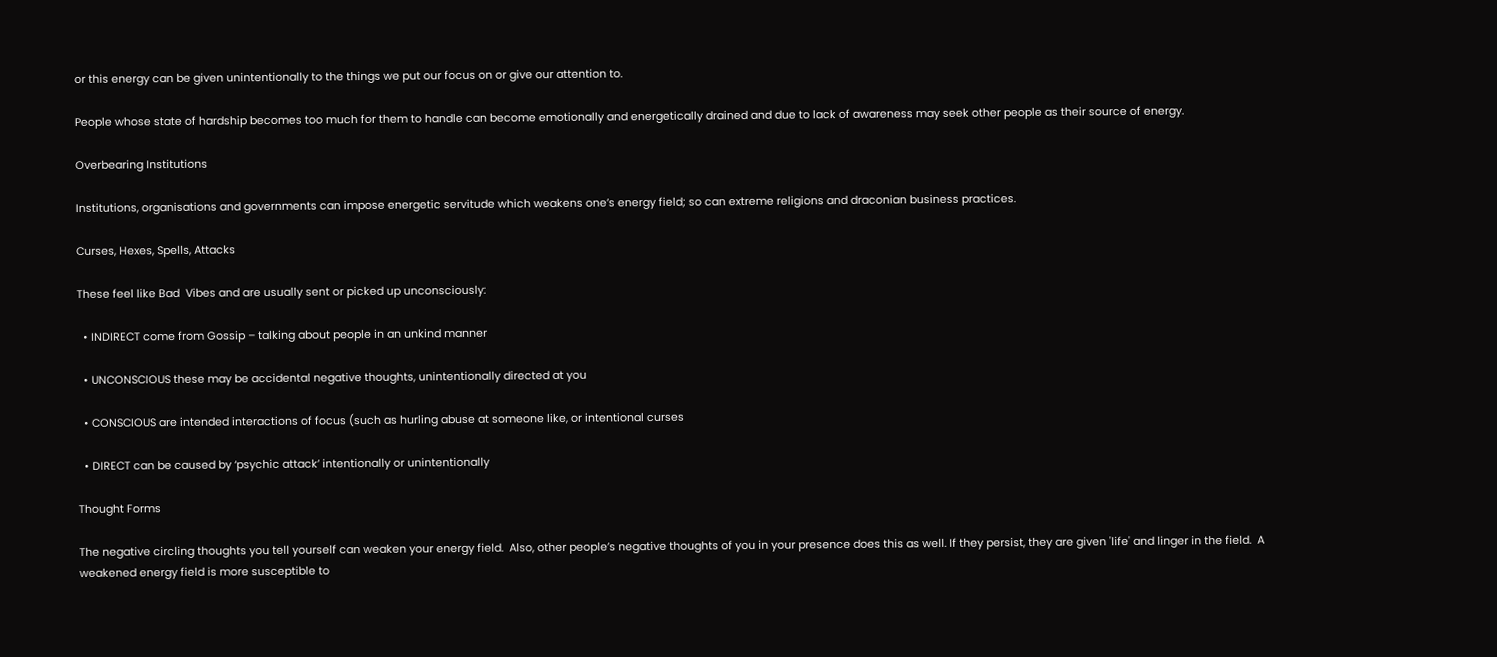or this energy can be given unintentionally to the things we put our focus on or give our attention to.

People whose state of hardship becomes too much for them to handle can become emotionally and energetically drained and due to lack of awareness may seek other people as their source of energy.

Overbearing Institutions

Institutions, organisations and governments can impose energetic servitude which weakens one’s energy field; so can extreme religions and draconian business practices.

Curses, Hexes, Spells, Attacks

These feel like Bad  Vibes and are usually sent or picked up unconsciously:

  • INDIRECT come from Gossip – talking about people in an unkind manner

  • UNCONSCIOUS these may be accidental negative thoughts, unintentionally directed at you

  • CONSCIOUS are intended interactions of focus (such as hurling abuse at someone like, or intentional curses

  • DIRECT can be caused by ‘psychic attack’ intentionally or unintentionally

Thought Forms

The negative circling thoughts you tell yourself can weaken your energy field.  Also, other people’s negative thoughts of you in your presence does this as well. If they persist, they are given 'life' and linger in the field.  A weakened energy field is more susceptible to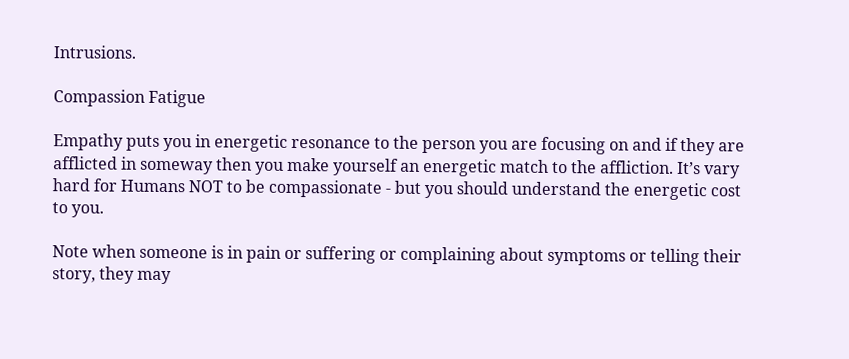Intrusions.

Compassion Fatigue

Empathy puts you in energetic resonance to the person you are focusing on and if they are afflicted in someway then you make yourself an energetic match to the affliction. It’s vary hard for Humans NOT to be compassionate - but you should understand the energetic cost to you.

Note when someone is in pain or suffering or complaining about symptoms or telling their story, they may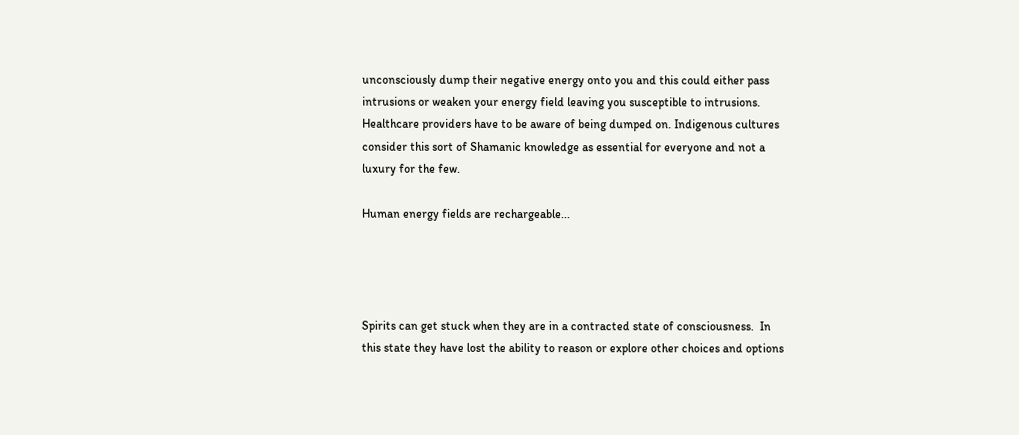unconsciously dump their negative energy onto you and this could either pass intrusions or weaken your energy field leaving you susceptible to intrusions. Healthcare providers have to be aware of being dumped on. Indigenous cultures consider this sort of Shamanic knowledge as essential for everyone and not a luxury for the few.

Human energy fields are rechargeable...




Spirits can get stuck when they are in a contracted state of consciousness.  In this state they have lost the ability to reason or explore other choices and options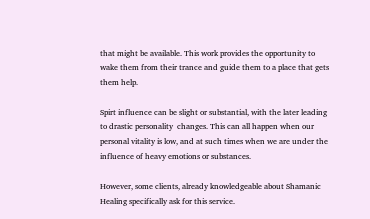that might be available. This work provides the opportunity to wake them from their trance and guide them to a place that gets them help.

Spirt influence can be slight or substantial, with the later leading to drastic personality  changes. This can all happen when our personal vitality is low, and at such times when we are under the influence of heavy emotions or substances.

However, some clients, already knowledgeable about Shamanic Healing specifically ask for this service.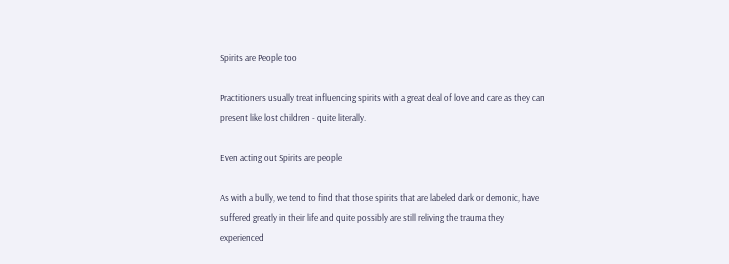Spirits are People too

Practitioners usually treat influencing spirits with a great deal of love and care as they can present like lost children - quite literally.

Even acting out Spirits are people

As with a bully, we tend to find that those spirits that are labeled dark or demonic, have suffered greatly in their life and quite possibly are still reliving the trauma they experienced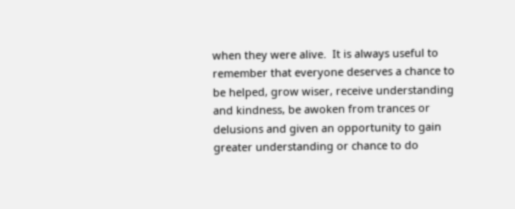when they were alive.  It is always useful to remember that everyone deserves a chance to be helped, grow wiser, receive understanding and kindness, be awoken from trances or delusions and given an opportunity to gain greater understanding or chance to do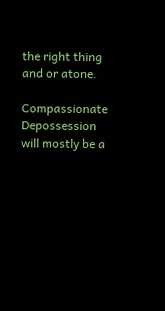the right thing and or atone.

Compassionate Depossession will mostly be a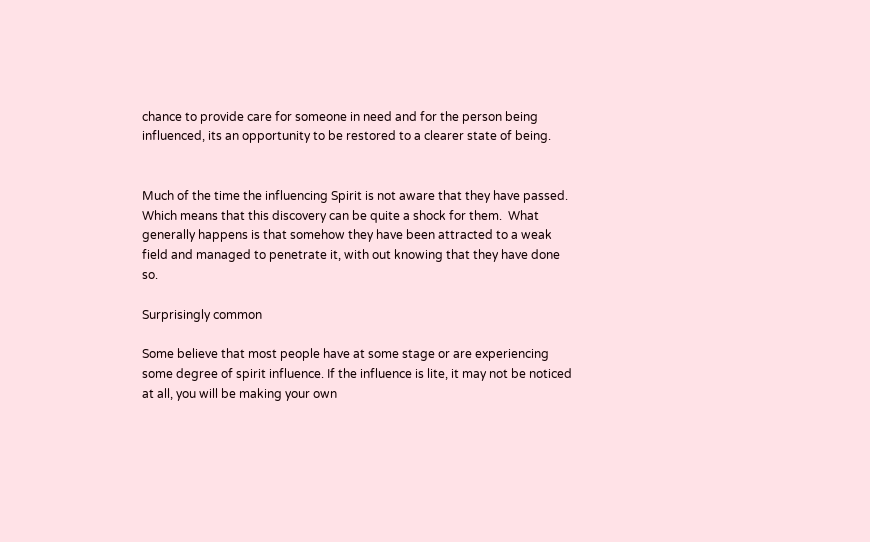chance to provide care for someone in need and for the person being influenced, its an opportunity to be restored to a clearer state of being.


Much of the time the influencing Spirit is not aware that they have passed. Which means that this discovery can be quite a shock for them.  What generally happens is that somehow they have been attracted to a weak field and managed to penetrate it, with out knowing that they have done so.

Surprisingly common

Some believe that most people have at some stage or are experiencing some degree of spirit influence. If the influence is lite, it may not be noticed at all, you will be making your own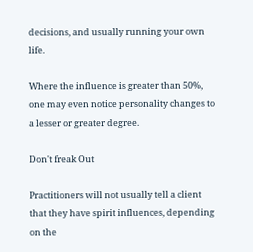decisions, and usually running your own life.

Where the influence is greater than 50%, one may even notice personality changes to a lesser or greater degree.

Don't freak Out

Practitioners will not usually tell a client that they have spirit influences, depending on the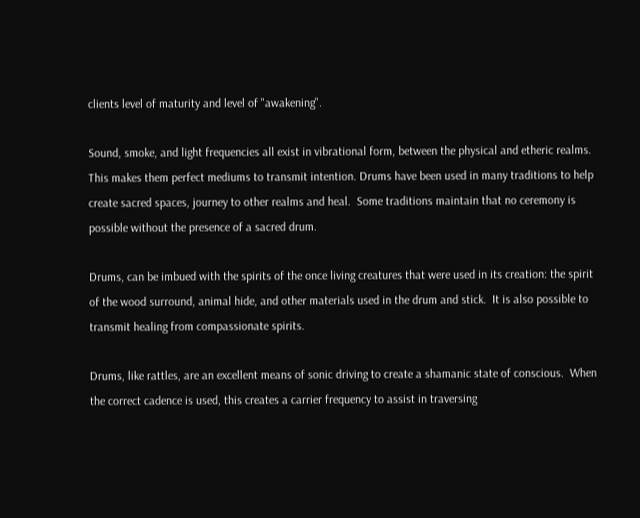clients level of maturity and level of "awakening".

Sound, smoke, and light frequencies all exist in vibrational form, between the physical and etheric realms.  This makes them perfect mediums to transmit intention. Drums have been used in many traditions to help create sacred spaces, journey to other realms and heal.  Some traditions maintain that no ceremony is possible without the presence of a sacred drum.

Drums, can be imbued with the spirits of the once living creatures that were used in its creation: the spirit of the wood surround, animal hide, and other materials used in the drum and stick.  It is also possible to transmit healing from compassionate spirits.

Drums, like rattles, are an excellent means of sonic driving to create a shamanic state of conscious.  When the correct cadence is used, this creates a carrier frequency to assist in traversing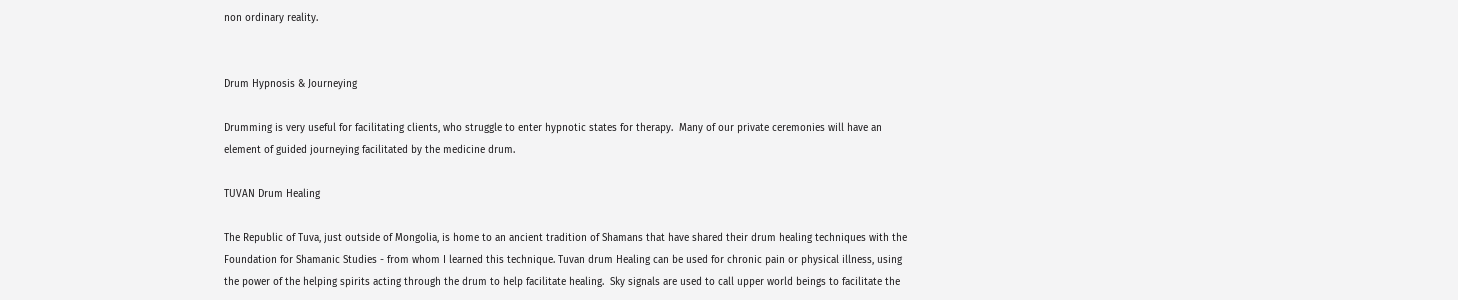non ordinary reality.


Drum Hypnosis & Journeying

Drumming is very useful for facilitating clients, who struggle to enter hypnotic states for therapy.  Many of our private ceremonies will have an element of guided journeying facilitated by the medicine drum.

TUVAN Drum Healing

The Republic of Tuva, just outside of Mongolia, is home to an ancient tradition of Shamans that have shared their drum healing techniques with the Foundation for Shamanic Studies - from whom I learned this technique. Tuvan drum Healing can be used for chronic pain or physical illness, using the power of the helping spirits acting through the drum to help facilitate healing.  Sky signals are used to call upper world beings to facilitate the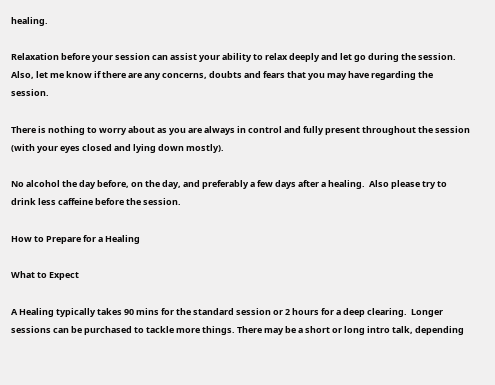healing.

Relaxation before your session can assist your ability to relax deeply and let go during the session. Also, let me know if there are any concerns, doubts and fears that you may have regarding the session.

There is nothing to worry about as you are always in control and fully present throughout the session (with your eyes closed and lying down mostly).

No alcohol the day before, on the day, and preferably a few days after a healing.  Also please try to drink less caffeine before the session.

How to Prepare for a Healing

What to Expect

A Healing typically takes 90 mins for the standard session or 2 hours for a deep clearing.  Longer sessions can be purchased to tackle more things. There may be a short or long intro talk, depending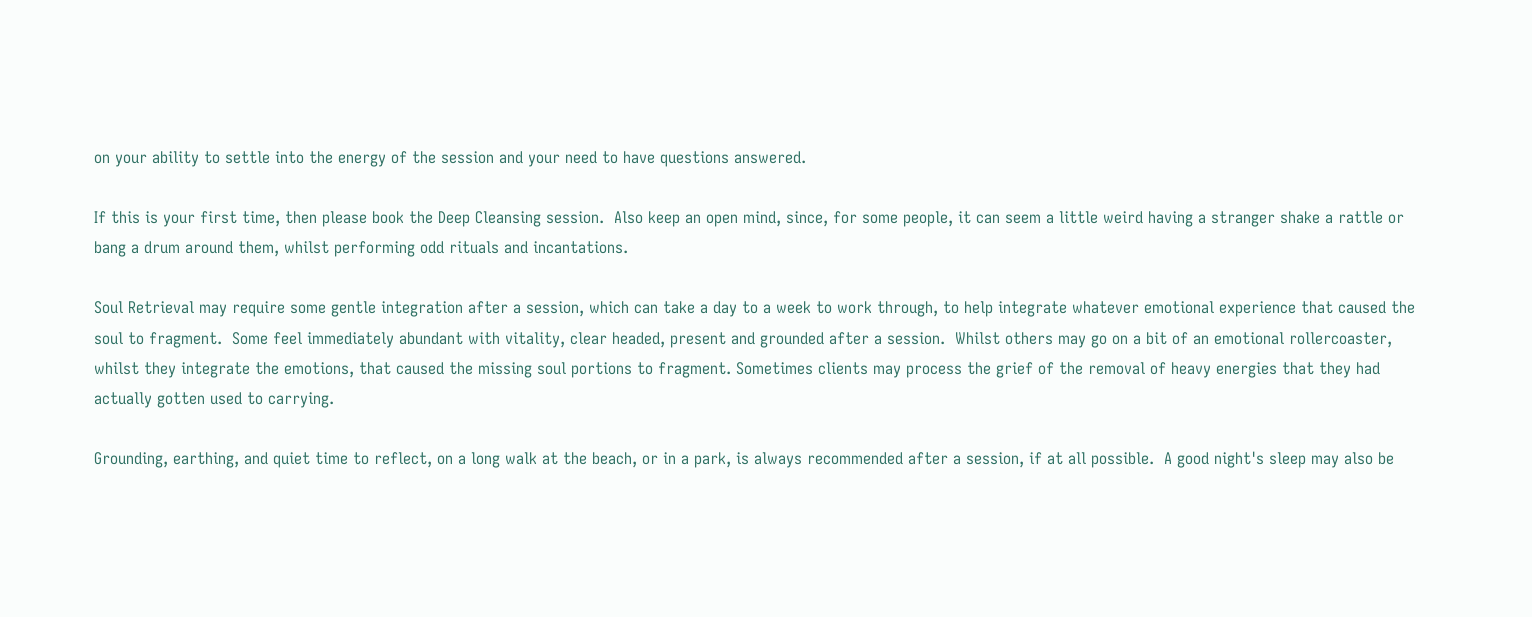on your ability to settle into the energy of the session and your need to have questions answered.

If this is your first time, then please book the Deep Cleansing session.  Also keep an open mind, since, for some people, it can seem a little weird having a stranger shake a rattle or bang a drum around them, whilst performing odd rituals and incantations.

Soul Retrieval may require some gentle integration after a session, which can take a day to a week to work through, to help integrate whatever emotional experience that caused the soul to fragment.  Some feel immediately abundant with vitality, clear headed, present and grounded after a session.  Whilst others may go on a bit of an emotional rollercoaster, whilst they integrate the emotions, that caused the missing soul portions to fragment. Sometimes clients may process the grief of the removal of heavy energies that they had actually gotten used to carrying.

Grounding, earthing, and quiet time to reflect, on a long walk at the beach, or in a park, is always recommended after a session, if at all possible.  A good night's sleep may also be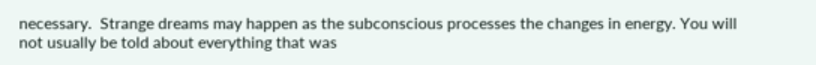necessary.  Strange dreams may happen as the subconscious processes the changes in energy. You will not usually be told about everything that was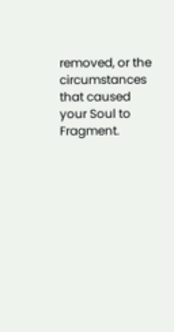removed, or the circumstances that caused your Soul to Fragment.